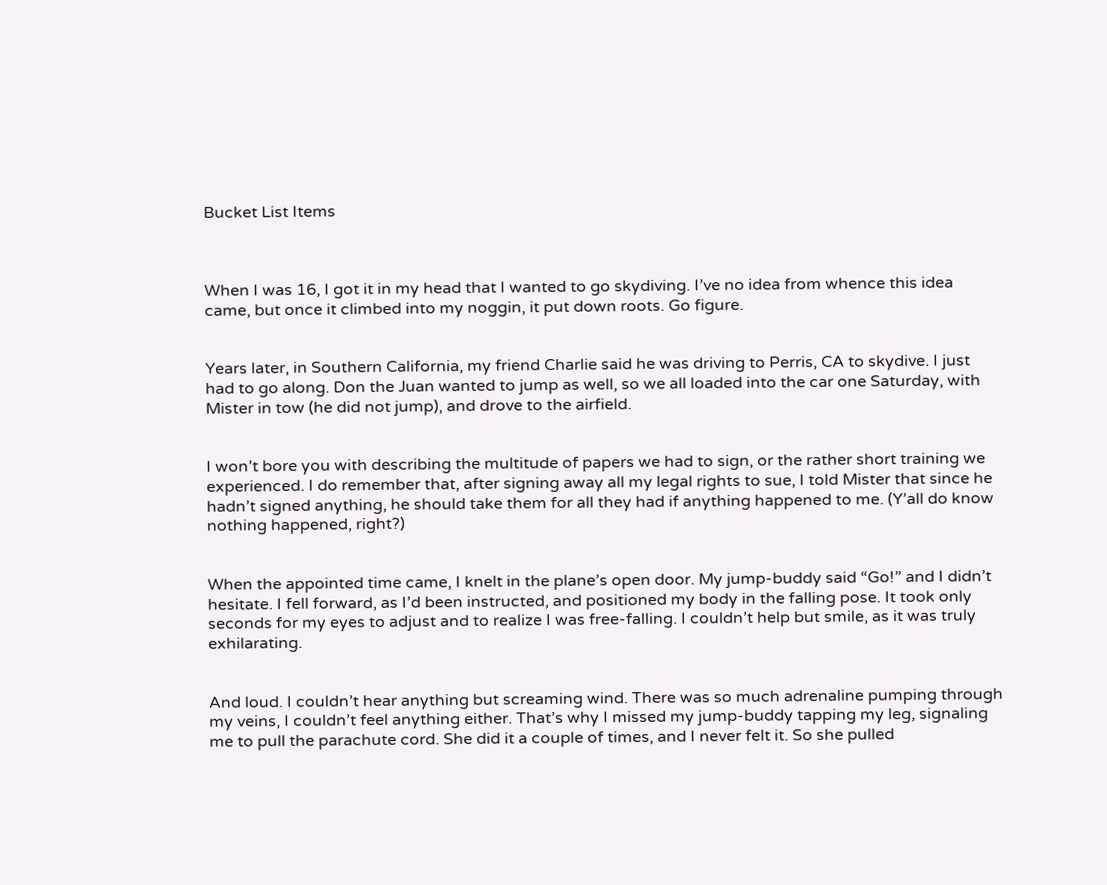Bucket List Items



When I was 16, I got it in my head that I wanted to go skydiving. I’ve no idea from whence this idea came, but once it climbed into my noggin, it put down roots. Go figure.


Years later, in Southern California, my friend Charlie said he was driving to Perris, CA to skydive. I just had to go along. Don the Juan wanted to jump as well, so we all loaded into the car one Saturday, with Mister in tow (he did not jump), and drove to the airfield.


I won’t bore you with describing the multitude of papers we had to sign, or the rather short training we experienced. I do remember that, after signing away all my legal rights to sue, I told Mister that since he hadn’t signed anything, he should take them for all they had if anything happened to me. (Y’all do know nothing happened, right?)


When the appointed time came, I knelt in the plane’s open door. My jump-buddy said “Go!” and I didn’t hesitate. I fell forward, as I’d been instructed, and positioned my body in the falling pose. It took only seconds for my eyes to adjust and to realize I was free-falling. I couldn’t help but smile, as it was truly exhilarating.


And loud. I couldn’t hear anything but screaming wind. There was so much adrenaline pumping through my veins, I couldn’t feel anything either. That’s why I missed my jump-buddy tapping my leg, signaling me to pull the parachute cord. She did it a couple of times, and I never felt it. So she pulled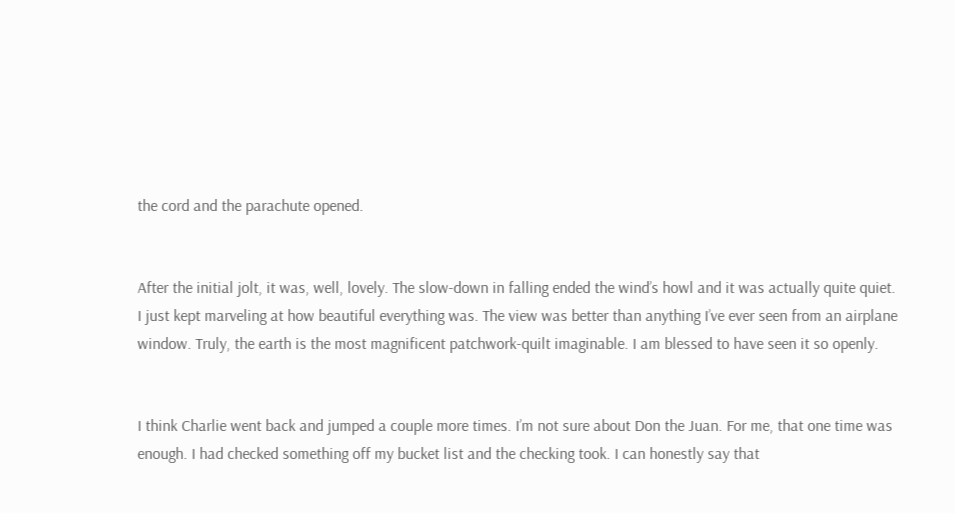the cord and the parachute opened.


After the initial jolt, it was, well, lovely. The slow-down in falling ended the wind’s howl and it was actually quite quiet. I just kept marveling at how beautiful everything was. The view was better than anything I’ve ever seen from an airplane window. Truly, the earth is the most magnificent patchwork-quilt imaginable. I am blessed to have seen it so openly.


I think Charlie went back and jumped a couple more times. I’m not sure about Don the Juan. For me, that one time was enough. I had checked something off my bucket list and the checking took. I can honestly say that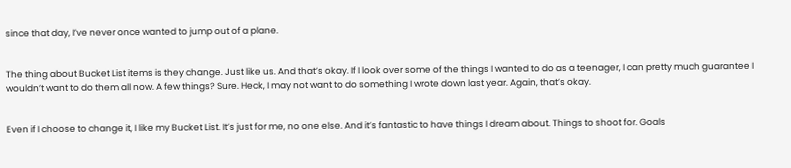since that day, I’ve never once wanted to jump out of a plane.


The thing about Bucket List items is they change. Just like us. And that’s okay. If I look over some of the things I wanted to do as a teenager, I can pretty much guarantee I wouldn’t want to do them all now. A few things? Sure. Heck, I may not want to do something I wrote down last year. Again, that’s okay.


Even if I choose to change it, I like my Bucket List. It’s just for me, no one else. And it’s fantastic to have things I dream about. Things to shoot for. Goals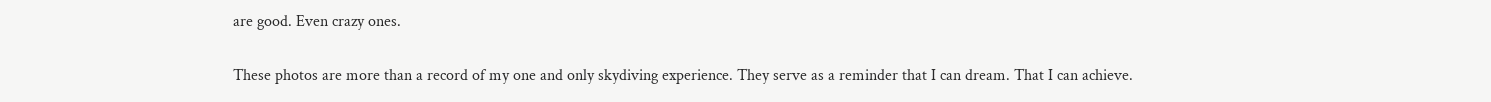are good. Even crazy ones.


These photos are more than a record of my one and only skydiving experience. They serve as a reminder that I can dream. That I can achieve.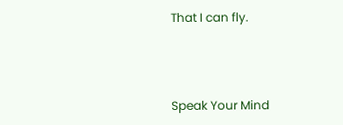That I can fly.



Speak Your Mind